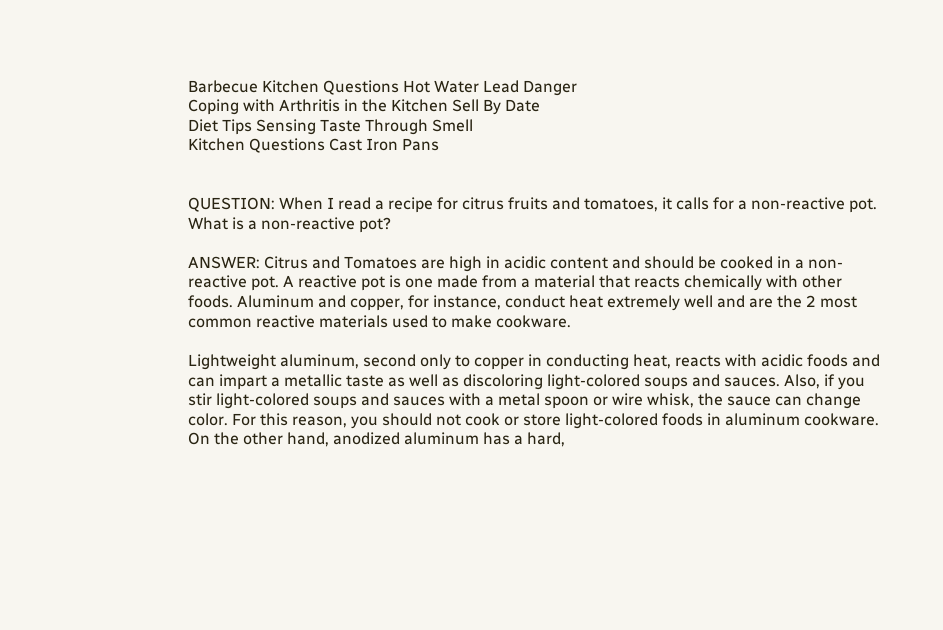Barbecue Kitchen Questions Hot Water Lead Danger
Coping with Arthritis in the Kitchen Sell By Date
Diet Tips Sensing Taste Through Smell
Kitchen Questions Cast Iron Pans


QUESTION: When I read a recipe for citrus fruits and tomatoes, it calls for a non-reactive pot. What is a non-reactive pot?

ANSWER: Citrus and Tomatoes are high in acidic content and should be cooked in a non-reactive pot. A reactive pot is one made from a material that reacts chemically with other foods. Aluminum and copper, for instance, conduct heat extremely well and are the 2 most common reactive materials used to make cookware.

Lightweight aluminum, second only to copper in conducting heat, reacts with acidic foods and can impart a metallic taste as well as discoloring light-colored soups and sauces. Also, if you stir light-colored soups and sauces with a metal spoon or wire whisk, the sauce can change color. For this reason, you should not cook or store light-colored foods in aluminum cookware. On the other hand, anodized aluminum has a hard,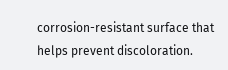corrosion-resistant surface that helps prevent discoloration.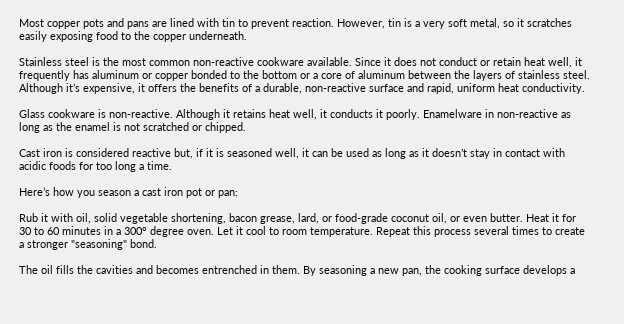Most copper pots and pans are lined with tin to prevent reaction. However, tin is a very soft metal, so it scratches easily exposing food to the copper underneath.

Stainless steel is the most common non-reactive cookware available. Since it does not conduct or retain heat well, it frequently has aluminum or copper bonded to the bottom or a core of aluminum between the layers of stainless steel. Although it’s expensive, it offers the benefits of a durable, non-reactive surface and rapid, uniform heat conductivity.

Glass cookware is non-reactive. Although it retains heat well, it conducts it poorly. Enamelware in non-reactive as long as the enamel is not scratched or chipped.

Cast iron is considered reactive but, if it is seasoned well, it can be used as long as it doesn’t stay in contact with acidic foods for too long a time.

Here’s how you season a cast iron pot or pan:

Rub it with oil, solid vegetable shortening, bacon grease, lard, or food-grade coconut oil, or even butter. Heat it for 30 to 60 minutes in a 300° degree oven. Let it cool to room temperature. Repeat this process several times to create a stronger "seasoning" bond.

The oil fills the cavities and becomes entrenched in them. By seasoning a new pan, the cooking surface develops a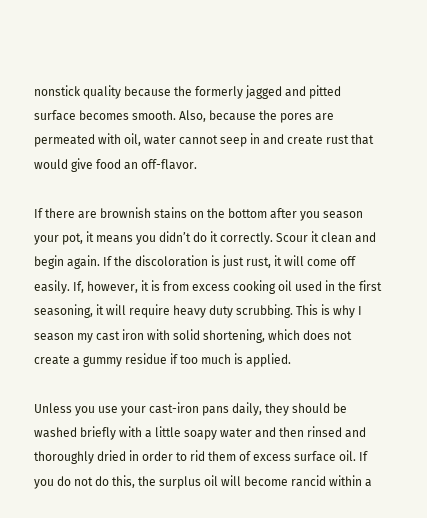nonstick quality because the formerly jagged and pitted surface becomes smooth. Also, because the pores are permeated with oil, water cannot seep in and create rust that would give food an off-flavor.

If there are brownish stains on the bottom after you season your pot, it means you didn’t do it correctly. Scour it clean and begin again. If the discoloration is just rust, it will come off easily. If, however, it is from excess cooking oil used in the first seasoning, it will require heavy duty scrubbing. This is why I season my cast iron with solid shortening, which does not create a gummy residue if too much is applied.

Unless you use your cast-iron pans daily, they should be washed briefly with a little soapy water and then rinsed and thoroughly dried in order to rid them of excess surface oil. If you do not do this, the surplus oil will become rancid within a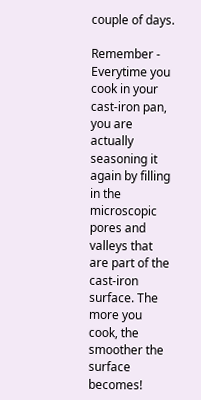couple of days.

Remember - Everytime you cook in your cast-iron pan, you are actually seasoning it again by filling in the microscopic pores and valleys that are part of the cast-iron surface. The more you cook, the smoother the surface becomes!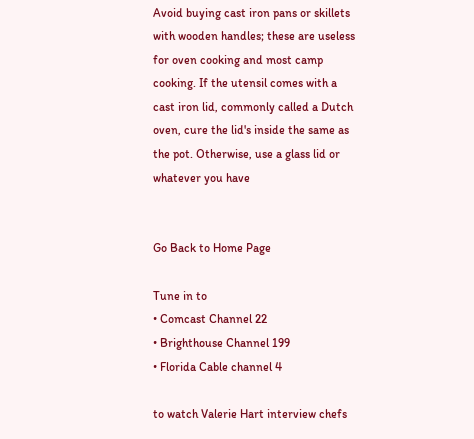Avoid buying cast iron pans or skillets with wooden handles; these are useless for oven cooking and most camp cooking. If the utensil comes with a cast iron lid, commonly called a Dutch oven, cure the lid's inside the same as the pot. Otherwise, use a glass lid or whatever you have


Go Back to Home Page

Tune in to
• Comcast Channel 22
• Brighthouse Channel 199
• Florida Cable channel 4

to watch Valerie Hart interview chefs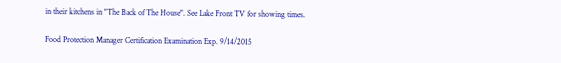in their kitchens in "The Back of The House". See Lake Front TV for showing times.

Food Protection Manager Certification Examination Exp. 9/14/2015